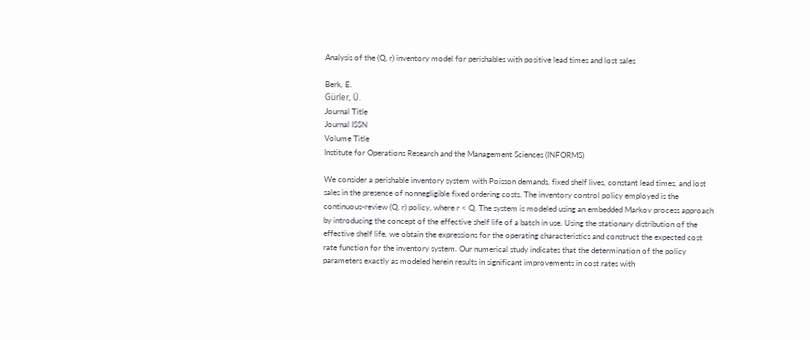Analysis of the (Q, r) inventory model for perishables with positive lead times and lost sales

Berk, E.
Gürler, Ü.
Journal Title
Journal ISSN
Volume Title
Institute for Operations Research and the Management Sciences (INFORMS)

We consider a perishable inventory system with Poisson demands, fixed shelf lives, constant lead times, and lost sales in the presence of nonnegligible fixed ordering costs. The inventory control policy employed is the continuous-review (Q, r) policy, where r < Q. The system is modeled using an embedded Markov process approach by introducing the concept of the effective shelf life of a batch in use. Using the stationary distribution of the effective shelf life, we obtain the expressions for the operating characteristics and construct the expected cost rate function for the inventory system. Our numerical study indicates that the determination of the policy parameters exactly as modeled herein results in significant improvements in cost rates with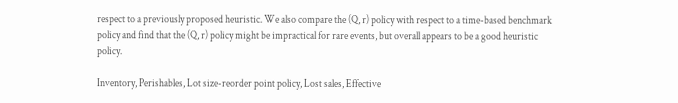respect to a previously proposed heuristic. We also compare the (Q, r) policy with respect to a time-based benchmark policy and find that the (Q, r) policy might be impractical for rare events, but overall appears to be a good heuristic policy.

Inventory, Perishables, Lot size-reorder point policy, Lost sales, Effective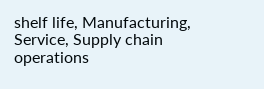shelf life, Manufacturing, Service, Supply chain operations